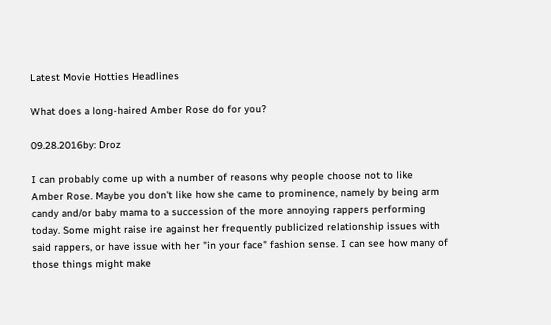Latest Movie Hotties Headlines

What does a long-haired Amber Rose do for you?

09.28.2016by: Droz

I can probably come up with a number of reasons why people choose not to like Amber Rose. Maybe you don't like how she came to prominence, namely by being arm candy and/or baby mama to a succession of the more annoying rappers performing today. Some might raise ire against her frequently publicized relationship issues with said rappers, or have issue with her "in your face" fashion sense. I can see how many of those things might make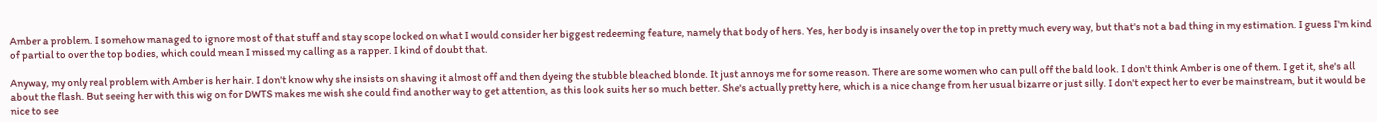Amber a problem. I somehow managed to ignore most of that stuff and stay scope locked on what I would consider her biggest redeeming feature, namely that body of hers. Yes, her body is insanely over the top in pretty much every way, but that's not a bad thing in my estimation. I guess I'm kind of partial to over the top bodies, which could mean I missed my calling as a rapper. I kind of doubt that.

Anyway, my only real problem with Amber is her hair. I don't know why she insists on shaving it almost off and then dyeing the stubble bleached blonde. It just annoys me for some reason. There are some women who can pull off the bald look. I don't think Amber is one of them. I get it, she's all about the flash. But seeing her with this wig on for DWTS makes me wish she could find another way to get attention, as this look suits her so much better. She's actually pretty here, which is a nice change from her usual bizarre or just silly. I don't expect her to ever be mainstream, but it would be nice to see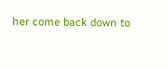her come back down to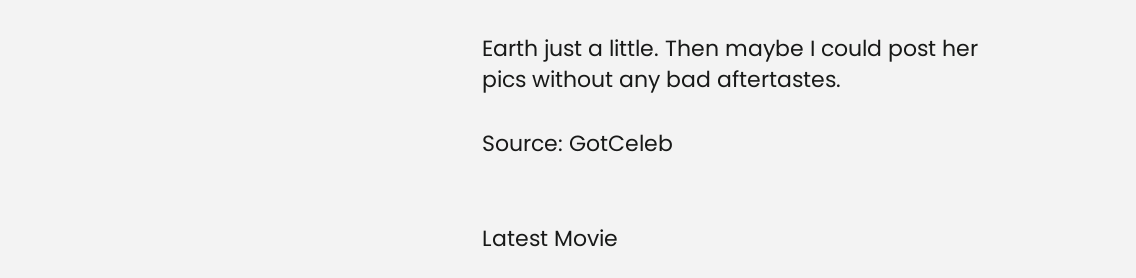Earth just a little. Then maybe I could post her pics without any bad aftertastes.

Source: GotCeleb


Latest Movie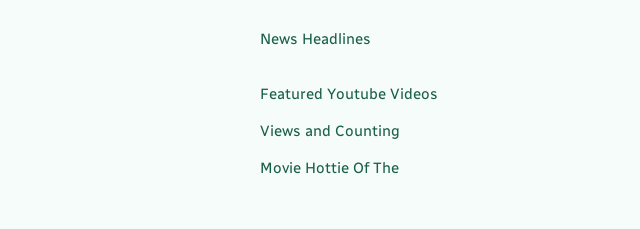News Headlines


Featured Youtube Videos

Views and Counting

Movie Hottie Of The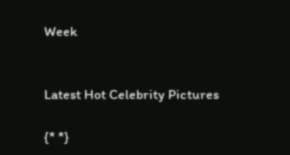Week


Latest Hot Celebrity Pictures

{* *}